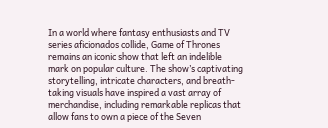In a world where fantasy enthusiasts and TV series aficionados collide, Game of Thrones remains an iconic show that left an indelible mark on popular culture. The show’s captivating storytelling, intricate characters, and breath-taking visuals have inspired a vast array of merchandise, including remarkable replicas that allow fans to own a piece of the Seven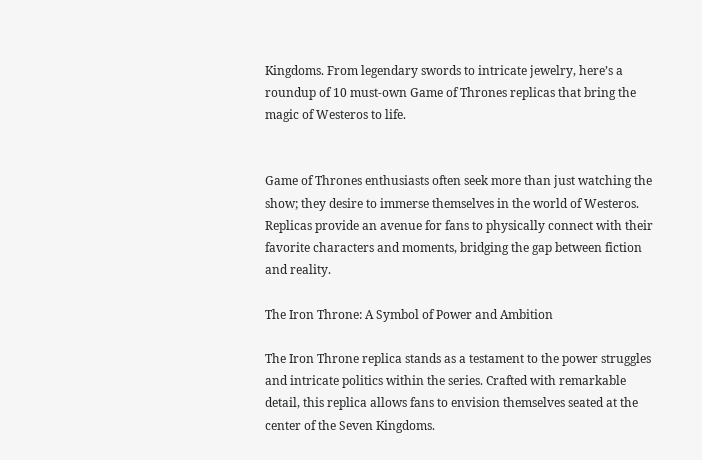Kingdoms. From legendary swords to intricate jewelry, here’s a roundup of 10 must-own Game of Thrones replicas that bring the magic of Westeros to life.


Game of Thrones enthusiasts often seek more than just watching the show; they desire to immerse themselves in the world of Westeros. Replicas provide an avenue for fans to physically connect with their favorite characters and moments, bridging the gap between fiction and reality.

The Iron Throne: A Symbol of Power and Ambition

The Iron Throne replica stands as a testament to the power struggles and intricate politics within the series. Crafted with remarkable detail, this replica allows fans to envision themselves seated at the center of the Seven Kingdoms.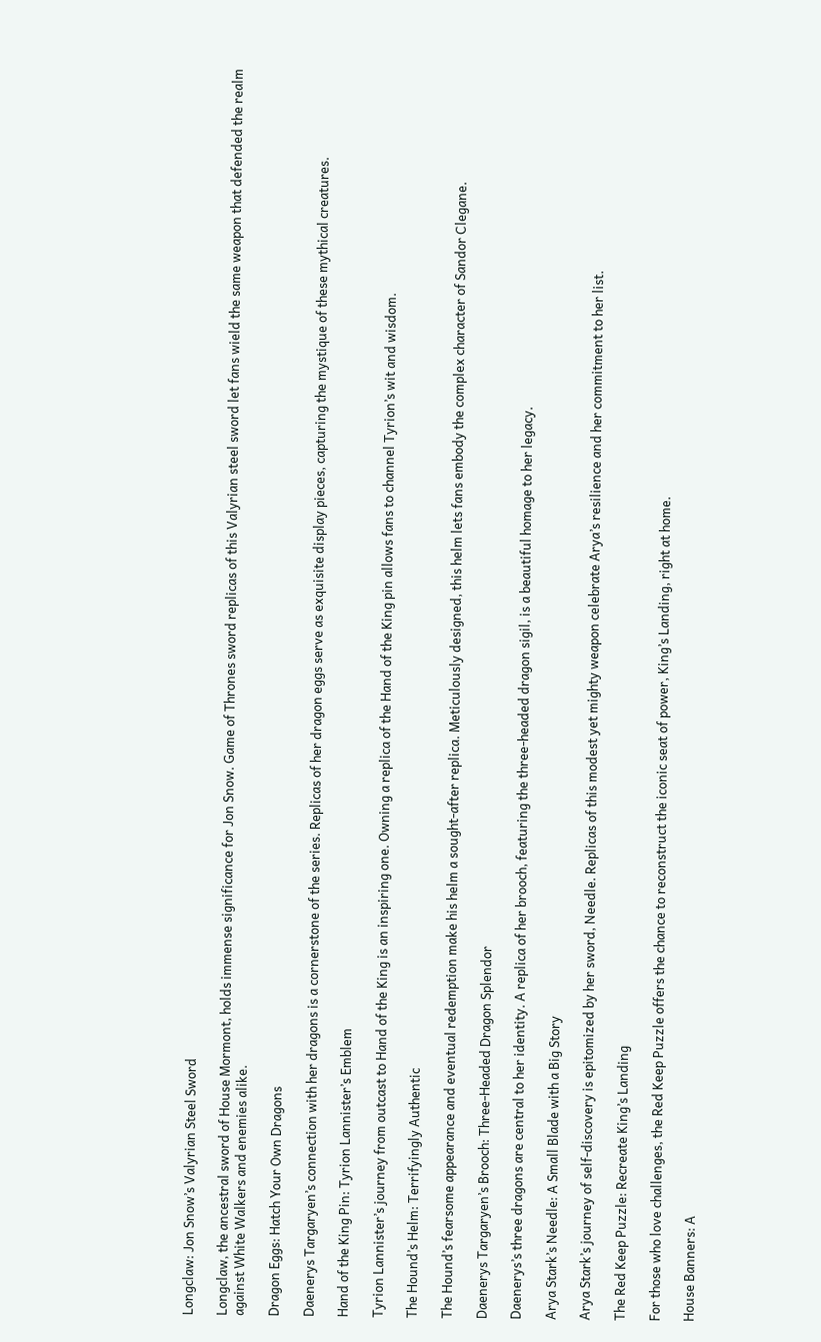Longclaw: Jon Snow’s Valyrian Steel Sword

Longclaw, the ancestral sword of House Mormont, holds immense significance for Jon Snow. Game of Thrones sword replicas of this Valyrian steel sword let fans wield the same weapon that defended the realm against White Walkers and enemies alike.

Dragon Eggs: Hatch Your Own Dragons

Daenerys Targaryen’s connection with her dragons is a cornerstone of the series. Replicas of her dragon eggs serve as exquisite display pieces, capturing the mystique of these mythical creatures.

Hand of the King Pin: Tyrion Lannister’s Emblem

Tyrion Lannister’s journey from outcast to Hand of the King is an inspiring one. Owning a replica of the Hand of the King pin allows fans to channel Tyrion’s wit and wisdom.

The Hound’s Helm: Terrifyingly Authentic

The Hound’s fearsome appearance and eventual redemption make his helm a sought-after replica. Meticulously designed, this helm lets fans embody the complex character of Sandor Clegane.

Daenerys Targaryen’s Brooch: Three-Headed Dragon Splendor

Daenerys’s three dragons are central to her identity. A replica of her brooch, featuring the three-headed dragon sigil, is a beautiful homage to her legacy.

Arya Stark’s Needle: A Small Blade with a Big Story

Arya Stark’s journey of self-discovery is epitomized by her sword, Needle. Replicas of this modest yet mighty weapon celebrate Arya’s resilience and her commitment to her list.

The Red Keep Puzzle: Recreate King’s Landing

For those who love challenges, the Red Keep Puzzle offers the chance to reconstruct the iconic seat of power, King’s Landing, right at home.

House Banners: A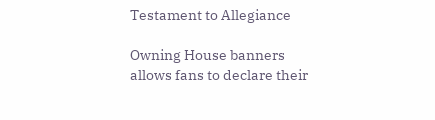Testament to Allegiance

Owning House banners allows fans to declare their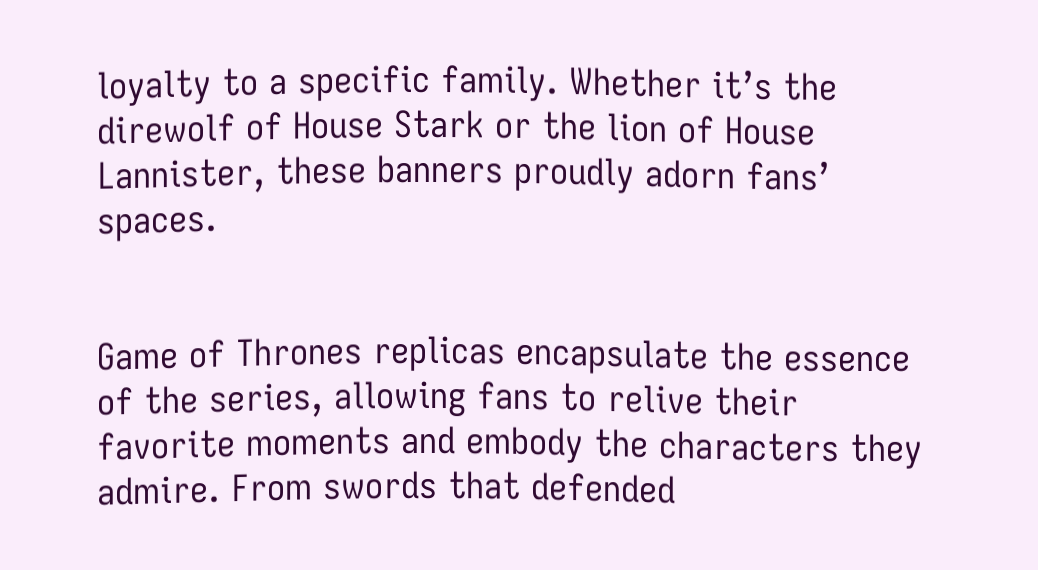loyalty to a specific family. Whether it’s the direwolf of House Stark or the lion of House Lannister, these banners proudly adorn fans’ spaces.


Game of Thrones replicas encapsulate the essence of the series, allowing fans to relive their favorite moments and embody the characters they admire. From swords that defended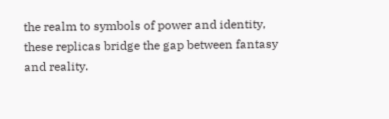the realm to symbols of power and identity, these replicas bridge the gap between fantasy and reality.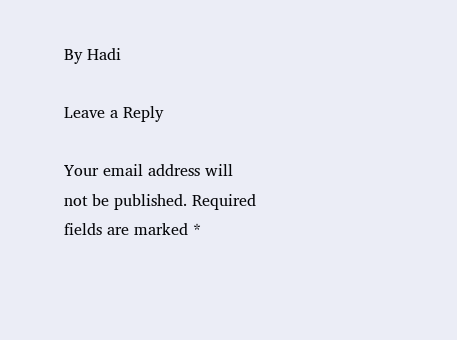By Hadi

Leave a Reply

Your email address will not be published. Required fields are marked *